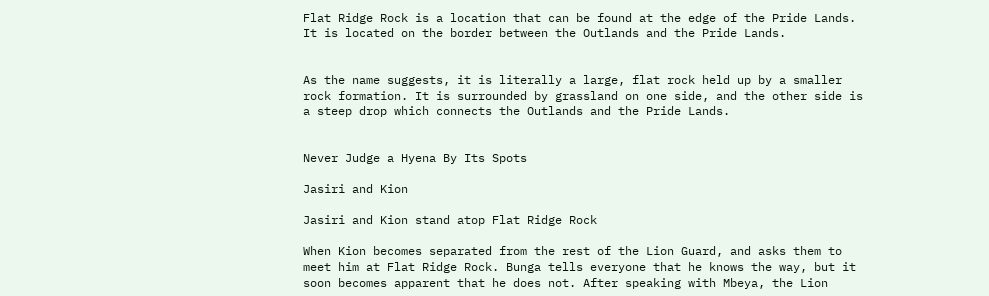Flat Ridge Rock is a location that can be found at the edge of the Pride Lands. It is located on the border between the Outlands and the Pride Lands.


As the name suggests, it is literally a large, flat rock held up by a smaller rock formation. It is surrounded by grassland on one side, and the other side is a steep drop which connects the Outlands and the Pride Lands.


Never Judge a Hyena By Its Spots

Jasiri and Kion

Jasiri and Kion stand atop Flat Ridge Rock

When Kion becomes separated from the rest of the Lion Guard, and asks them to meet him at Flat Ridge Rock. Bunga tells everyone that he knows the way, but it soon becomes apparent that he does not. After speaking with Mbeya, the Lion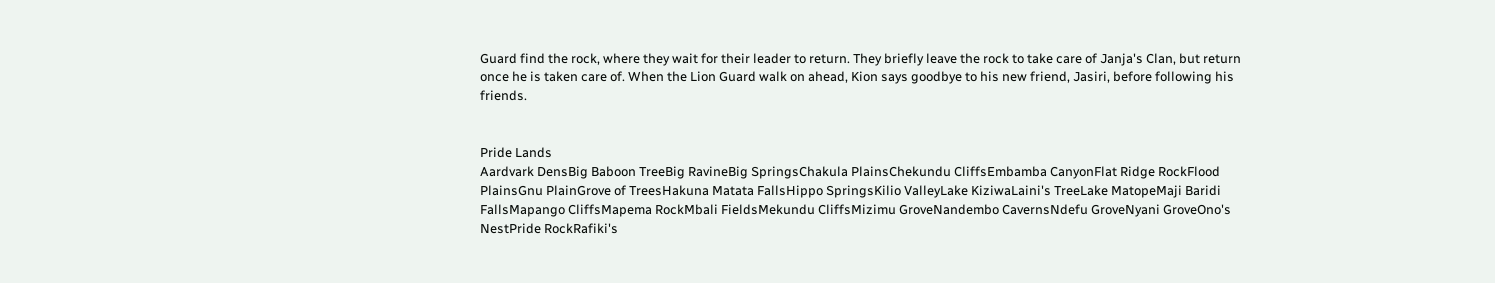Guard find the rock, where they wait for their leader to return. They briefly leave the rock to take care of Janja's Clan, but return once he is taken care of. When the Lion Guard walk on ahead, Kion says goodbye to his new friend, Jasiri, before following his friends.


Pride Lands
Aardvark DensBig Baboon TreeBig RavineBig SpringsChakula PlainsChekundu CliffsEmbamba CanyonFlat Ridge RockFlood PlainsGnu PlainGrove of TreesHakuna Matata FallsHippo SpringsKilio ValleyLake KiziwaLaini's TreeLake MatopeMaji Baridi FallsMapango CliffsMapema RockMbali FieldsMekundu CliffsMizimu GroveNandembo CavernsNdefu GroveNyani GroveOno's NestPride RockRafiki's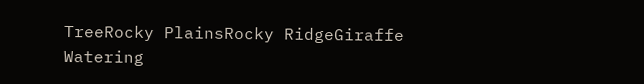TreeRocky PlainsRocky RidgeGiraffe Watering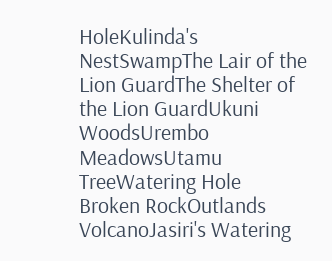HoleKulinda's NestSwampThe Lair of the Lion GuardThe Shelter of the Lion GuardUkuni WoodsUrembo MeadowsUtamu TreeWatering Hole
Broken RockOutlands VolcanoJasiri's Watering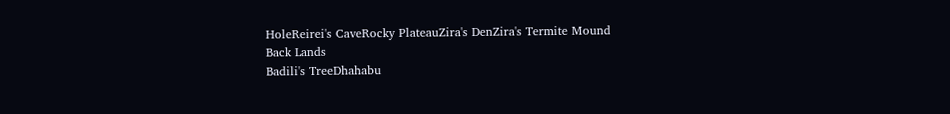HoleReirei's CaveRocky PlateauZira's DenZira's Termite Mound
Back Lands
Badili's TreeDhahabu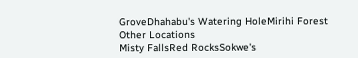GroveDhahabu's Watering HoleMirihi Forest
Other Locations
Misty FallsRed RocksSokwe's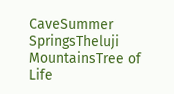CaveSummer SpringsTheluji MountainsTree of Life